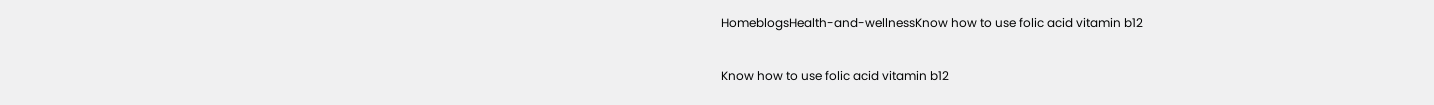HomeblogsHealth-and-wellnessKnow how to use folic acid vitamin b12

Know how to use folic acid vitamin b12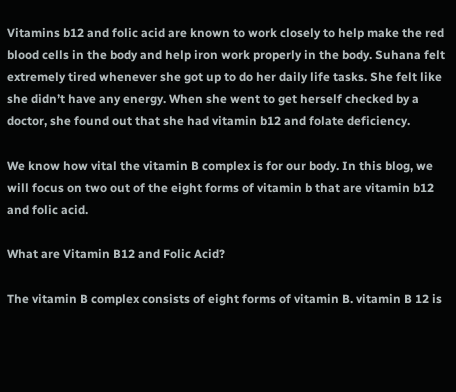Vitamins b12 and folic acid are known to work closely to help make the red blood cells in the body and help iron work properly in the body. Suhana felt extremely tired whenever she got up to do her daily life tasks. She felt like she didn’t have any energy. When she went to get herself checked by a doctor, she found out that she had vitamin b12 and folate deficiency.

We know how vital the vitamin B complex is for our body. In this blog, we will focus on two out of the eight forms of vitamin b that are vitamin b12 and folic acid.

What are Vitamin B12 and Folic Acid?

The vitamin B complex consists of eight forms of vitamin B. vitamin B 12 is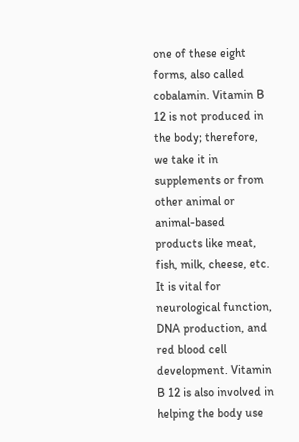one of these eight forms, also called cobalamin. Vitamin B 12 is not produced in the body; therefore, we take it in supplements or from other animal or animal-based products like meat, fish, milk, cheese, etc. It is vital for neurological function, DNA production, and red blood cell development. Vitamin B 12 is also involved in helping the body use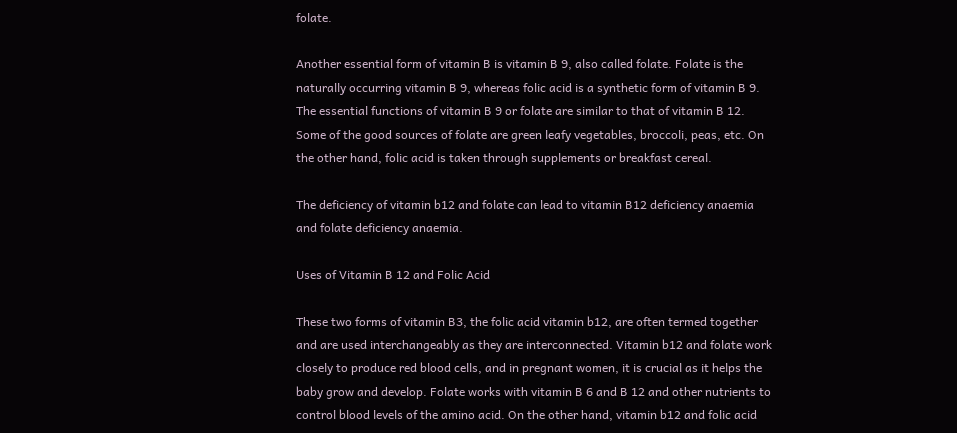folate.

Another essential form of vitamin B is vitamin B 9, also called folate. Folate is the naturally occurring vitamin B 9, whereas folic acid is a synthetic form of vitamin B 9. The essential functions of vitamin B 9 or folate are similar to that of vitamin B 12. Some of the good sources of folate are green leafy vegetables, broccoli, peas, etc. On the other hand, folic acid is taken through supplements or breakfast cereal.

The deficiency of vitamin b12 and folate can lead to vitamin B12 deficiency anaemia and folate deficiency anaemia.

Uses of Vitamin B 12 and Folic Acid

These two forms of vitamin B3, the folic acid vitamin b12, are often termed together and are used interchangeably as they are interconnected. Vitamin b12 and folate work closely to produce red blood cells, and in pregnant women, it is crucial as it helps the baby grow and develop. Folate works with vitamin B 6 and B 12 and other nutrients to control blood levels of the amino acid. On the other hand, vitamin b12 and folic acid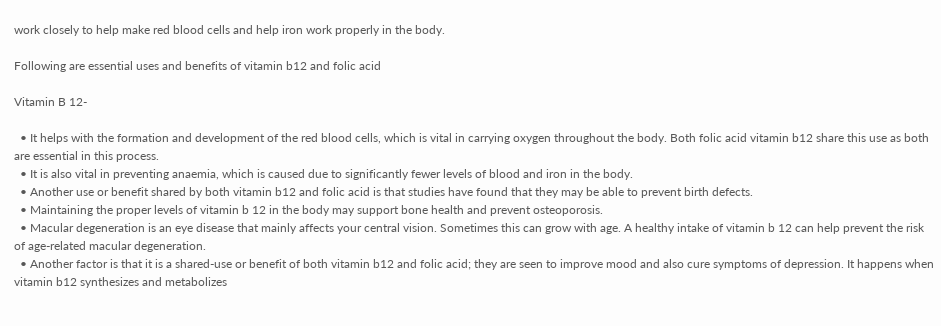work closely to help make red blood cells and help iron work properly in the body.

Following are essential uses and benefits of vitamin b12 and folic acid

Vitamin B 12-

  • It helps with the formation and development of the red blood cells, which is vital in carrying oxygen throughout the body. Both folic acid vitamin b12 share this use as both are essential in this process.
  • It is also vital in preventing anaemia, which is caused due to significantly fewer levels of blood and iron in the body.
  • Another use or benefit shared by both vitamin b12 and folic acid is that studies have found that they may be able to prevent birth defects.
  • Maintaining the proper levels of vitamin b 12 in the body may support bone health and prevent osteoporosis.
  • Macular degeneration is an eye disease that mainly affects your central vision. Sometimes this can grow with age. A healthy intake of vitamin b 12 can help prevent the risk of age-related macular degeneration.
  • Another factor is that it is a shared-use or benefit of both vitamin b12 and folic acid; they are seen to improve mood and also cure symptoms of depression. It happens when vitamin b12 synthesizes and metabolizes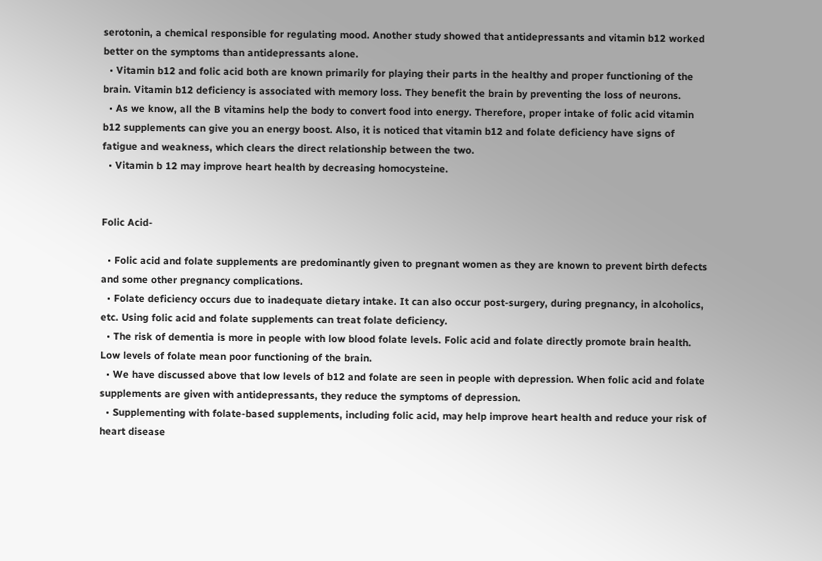serotonin, a chemical responsible for regulating mood. Another study showed that antidepressants and vitamin b12 worked better on the symptoms than antidepressants alone.
  • Vitamin b12 and folic acid both are known primarily for playing their parts in the healthy and proper functioning of the brain. Vitamin b12 deficiency is associated with memory loss. They benefit the brain by preventing the loss of neurons.
  • As we know, all the B vitamins help the body to convert food into energy. Therefore, proper intake of folic acid vitamin b12 supplements can give you an energy boost. Also, it is noticed that vitamin b12 and folate deficiency have signs of fatigue and weakness, which clears the direct relationship between the two.
  • Vitamin b 12 may improve heart health by decreasing homocysteine.


Folic Acid-

  • Folic acid and folate supplements are predominantly given to pregnant women as they are known to prevent birth defects and some other pregnancy complications.
  • Folate deficiency occurs due to inadequate dietary intake. It can also occur post-surgery, during pregnancy, in alcoholics, etc. Using folic acid and folate supplements can treat folate deficiency.
  • The risk of dementia is more in people with low blood folate levels. Folic acid and folate directly promote brain health. Low levels of folate mean poor functioning of the brain.
  • We have discussed above that low levels of b12 and folate are seen in people with depression. When folic acid and folate supplements are given with antidepressants, they reduce the symptoms of depression.
  • Supplementing with folate-based supplements, including folic acid, may help improve heart health and reduce your risk of heart disease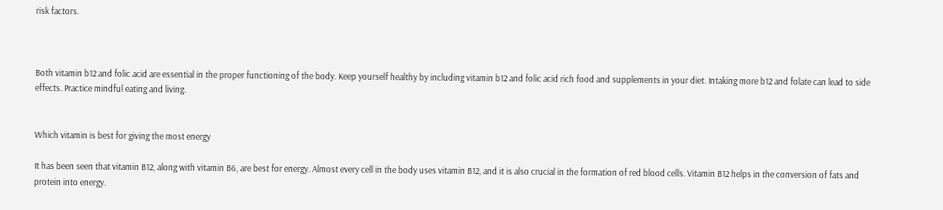risk factors.



Both vitamin b12 and folic acid are essential in the proper functioning of the body. Keep yourself healthy by including vitamin b12 and folic acid rich food and supplements in your diet. Intaking more b12 and folate can lead to side effects. Practice mindful eating and living.


Which vitamin is best for giving the most energy

It has been seen that vitamin B12, along with vitamin B6, are best for energy. Almost every cell in the body uses vitamin B12, and it is also crucial in the formation of red blood cells. Vitamin B12 helps in the conversion of fats and protein into energy.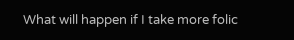What will happen if I take more folic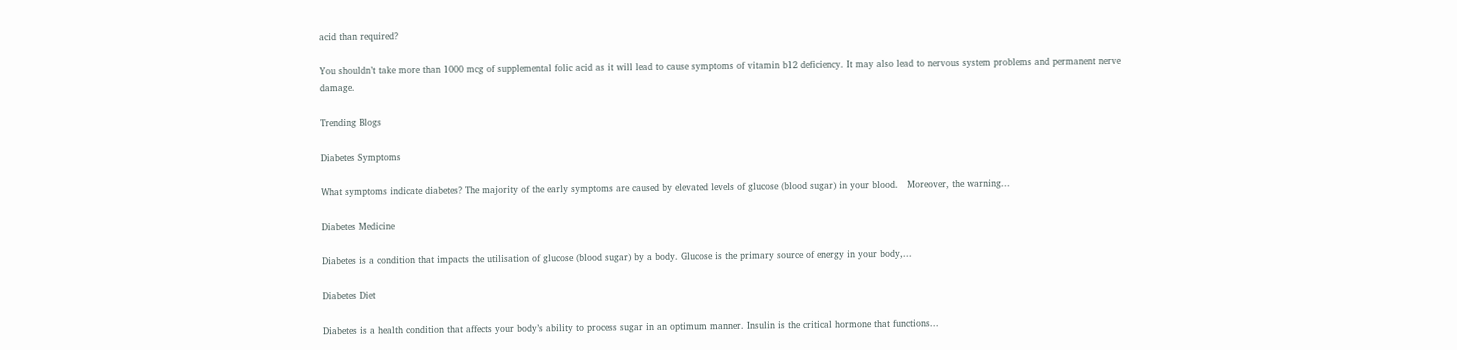acid than required?

You shouldn’t take more than 1000 mcg of supplemental folic acid as it will lead to cause symptoms of vitamin b12 deficiency. It may also lead to nervous system problems and permanent nerve damage.

Trending Blogs

Diabetes Symptoms

What symptoms indicate diabetes? The majority of the early symptoms are caused by elevated levels of glucose (blood sugar) in your blood.   Moreover, the warning...

Diabetes Medicine

Diabetes is a condition that impacts the utilisation of glucose (blood sugar) by a body. Glucose is the primary source of energy in your body,...

Diabetes Diet

Diabetes is a health condition that affects your body’s ability to process sugar in an optimum manner. Insulin is the critical hormone that functions...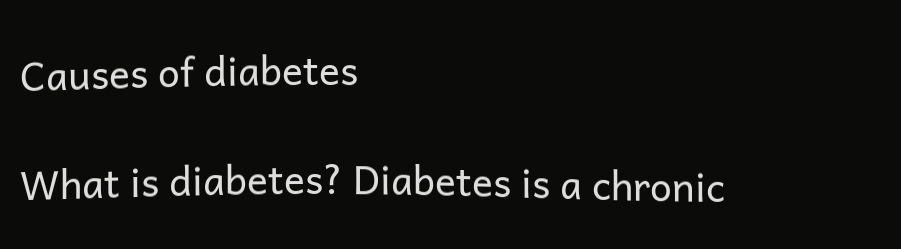Causes of diabetes

What is diabetes? Diabetes is a chronic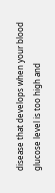disease that develops when your blood glucose level is too high and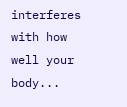interferes with how well your body...